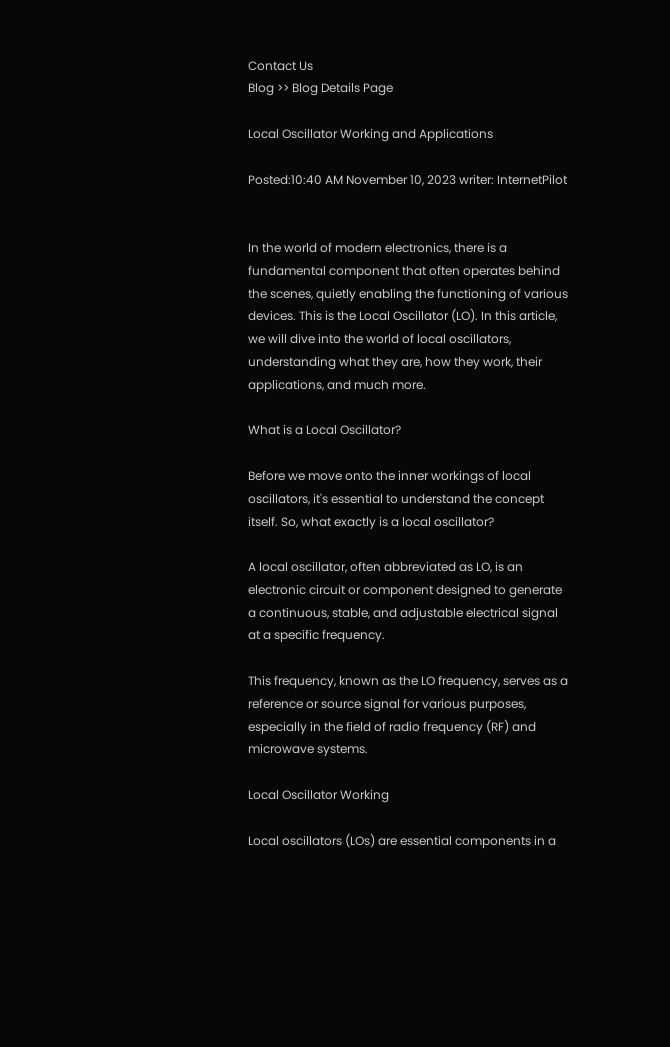Contact Us
Blog >> Blog Details Page

Local Oscillator Working and Applications

Posted:10:40 AM November 10, 2023 writer: InternetPilot


In the world of modern electronics, there is a fundamental component that often operates behind the scenes, quietly enabling the functioning of various devices. This is the Local Oscillator (LO). In this article, we will dive into the world of local oscillators, understanding what they are, how they work, their applications, and much more.

What is a Local Oscillator?

Before we move onto the inner workings of local oscillators, it's essential to understand the concept itself. So, what exactly is a local oscillator?

A local oscillator, often abbreviated as LO, is an electronic circuit or component designed to generate a continuous, stable, and adjustable electrical signal at a specific frequency.

This frequency, known as the LO frequency, serves as a reference or source signal for various purposes, especially in the field of radio frequency (RF) and microwave systems.

Local Oscillator Working

Local oscillators (LOs) are essential components in a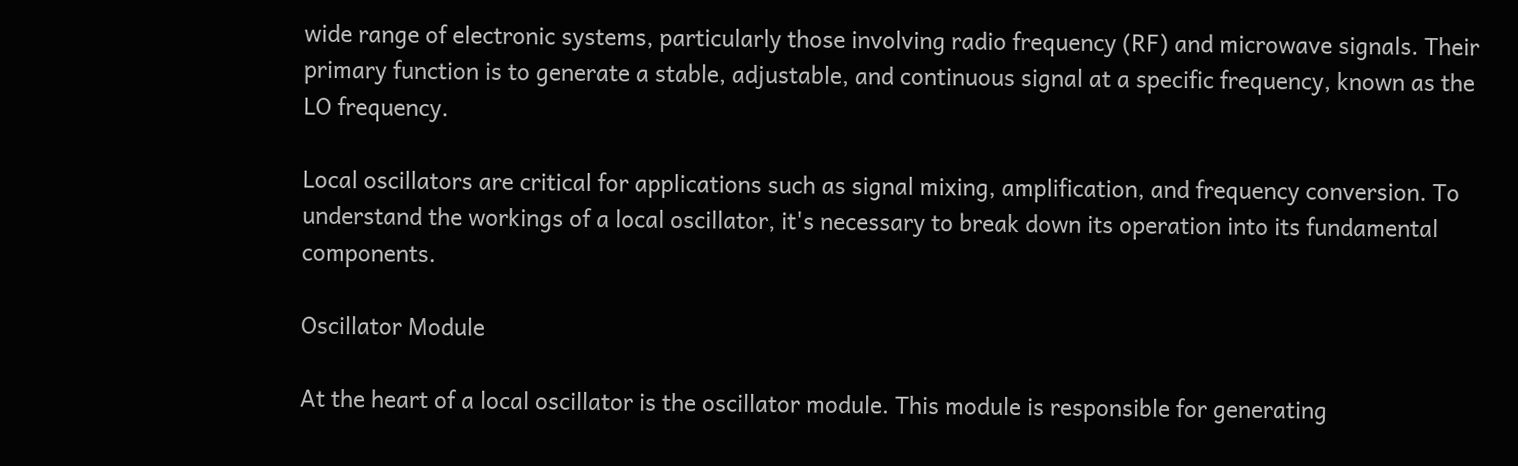wide range of electronic systems, particularly those involving radio frequency (RF) and microwave signals. Their primary function is to generate a stable, adjustable, and continuous signal at a specific frequency, known as the LO frequency.

Local oscillators are critical for applications such as signal mixing, amplification, and frequency conversion. To understand the workings of a local oscillator, it's necessary to break down its operation into its fundamental components.

Oscillator Module

At the heart of a local oscillator is the oscillator module. This module is responsible for generating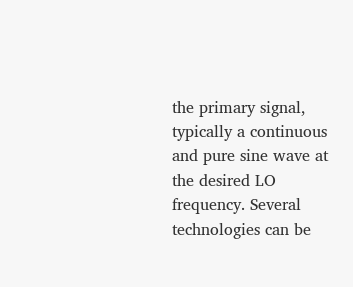the primary signal, typically a continuous and pure sine wave at the desired LO frequency. Several technologies can be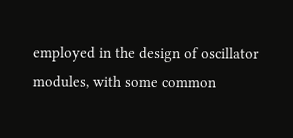employed in the design of oscillator modules, with some common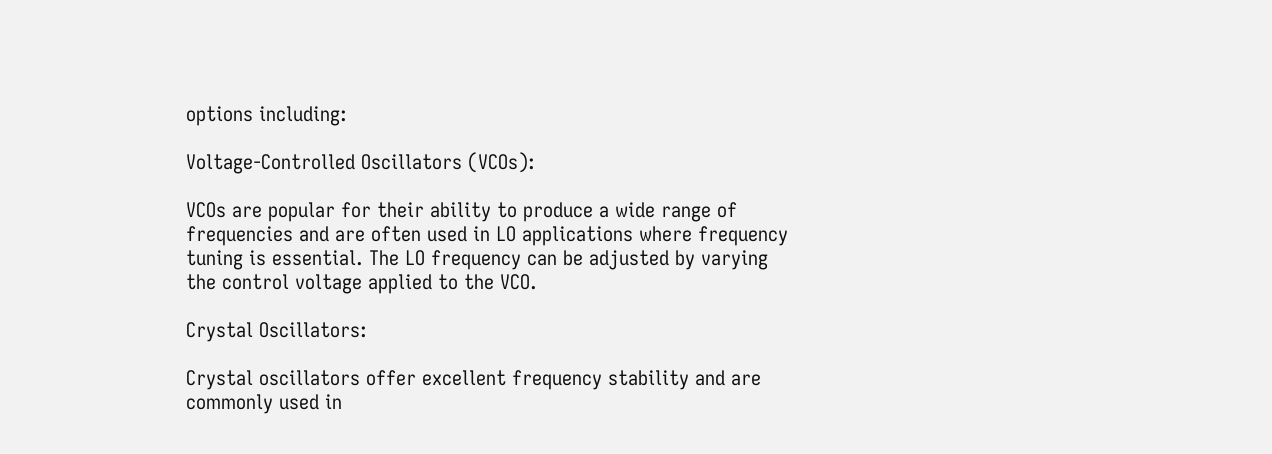options including:

Voltage-Controlled Oscillators (VCOs):

VCOs are popular for their ability to produce a wide range of frequencies and are often used in LO applications where frequency tuning is essential. The LO frequency can be adjusted by varying the control voltage applied to the VCO.

Crystal Oscillators:

Crystal oscillators offer excellent frequency stability and are commonly used in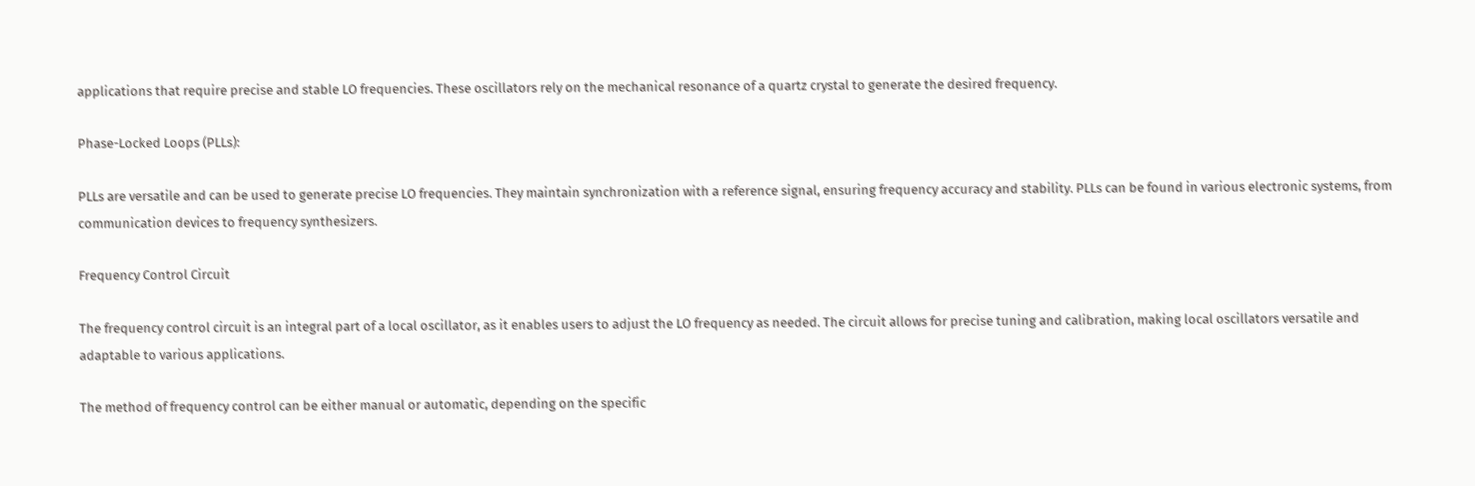applications that require precise and stable LO frequencies. These oscillators rely on the mechanical resonance of a quartz crystal to generate the desired frequency.

Phase-Locked Loops (PLLs):

PLLs are versatile and can be used to generate precise LO frequencies. They maintain synchronization with a reference signal, ensuring frequency accuracy and stability. PLLs can be found in various electronic systems, from communication devices to frequency synthesizers.

Frequency Control Circuit

The frequency control circuit is an integral part of a local oscillator, as it enables users to adjust the LO frequency as needed. The circuit allows for precise tuning and calibration, making local oscillators versatile and adaptable to various applications.

The method of frequency control can be either manual or automatic, depending on the specific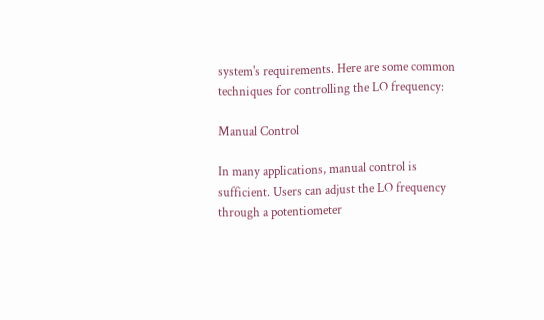system's requirements. Here are some common techniques for controlling the LO frequency:

Manual Control

In many applications, manual control is sufficient. Users can adjust the LO frequency through a potentiometer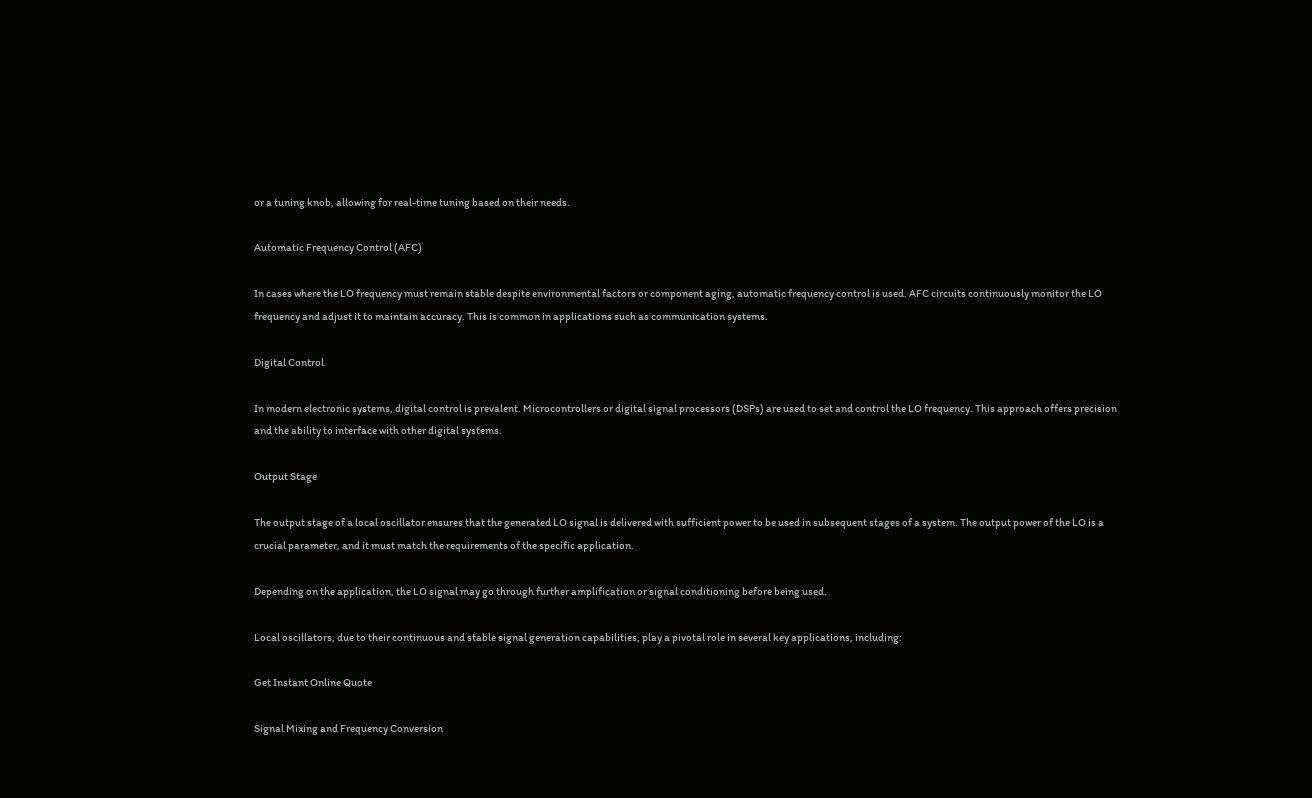or a tuning knob, allowing for real-time tuning based on their needs.

Automatic Frequency Control (AFC)

In cases where the LO frequency must remain stable despite environmental factors or component aging, automatic frequency control is used. AFC circuits continuously monitor the LO frequency and adjust it to maintain accuracy. This is common in applications such as communication systems.

Digital Control

In modern electronic systems, digital control is prevalent. Microcontrollers or digital signal processors (DSPs) are used to set and control the LO frequency. This approach offers precision and the ability to interface with other digital systems.

Output Stage

The output stage of a local oscillator ensures that the generated LO signal is delivered with sufficient power to be used in subsequent stages of a system. The output power of the LO is a crucial parameter, and it must match the requirements of the specific application.

Depending on the application, the LO signal may go through further amplification or signal conditioning before being used.

Local oscillators, due to their continuous and stable signal generation capabilities, play a pivotal role in several key applications, including:

Get Instant Online Quote

Signal Mixing and Frequency Conversion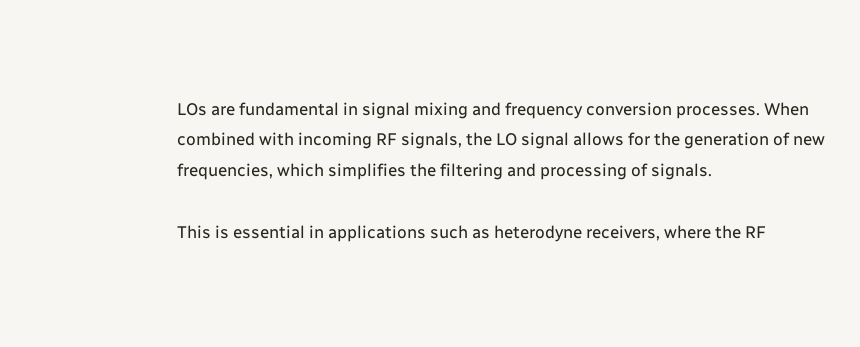LOs are fundamental in signal mixing and frequency conversion processes. When combined with incoming RF signals, the LO signal allows for the generation of new frequencies, which simplifies the filtering and processing of signals.

This is essential in applications such as heterodyne receivers, where the RF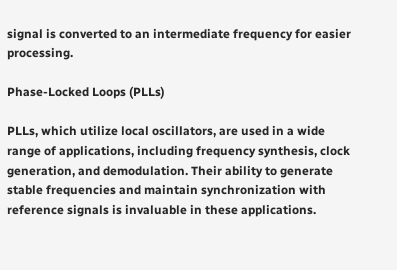signal is converted to an intermediate frequency for easier processing.

Phase-Locked Loops (PLLs)

PLLs, which utilize local oscillators, are used in a wide range of applications, including frequency synthesis, clock generation, and demodulation. Their ability to generate stable frequencies and maintain synchronization with reference signals is invaluable in these applications.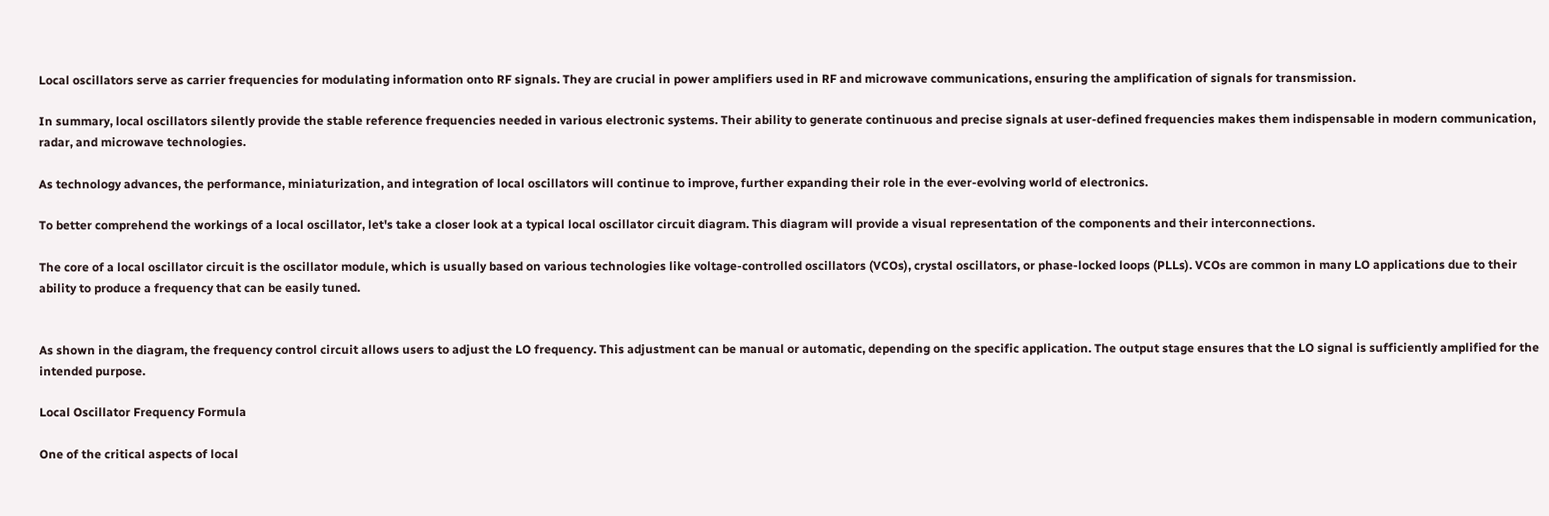Local oscillators serve as carrier frequencies for modulating information onto RF signals. They are crucial in power amplifiers used in RF and microwave communications, ensuring the amplification of signals for transmission.

In summary, local oscillators silently provide the stable reference frequencies needed in various electronic systems. Their ability to generate continuous and precise signals at user-defined frequencies makes them indispensable in modern communication, radar, and microwave technologies.

As technology advances, the performance, miniaturization, and integration of local oscillators will continue to improve, further expanding their role in the ever-evolving world of electronics.

To better comprehend the workings of a local oscillator, let's take a closer look at a typical local oscillator circuit diagram. This diagram will provide a visual representation of the components and their interconnections.

The core of a local oscillator circuit is the oscillator module, which is usually based on various technologies like voltage-controlled oscillators (VCOs), crystal oscillators, or phase-locked loops (PLLs). VCOs are common in many LO applications due to their ability to produce a frequency that can be easily tuned.


As shown in the diagram, the frequency control circuit allows users to adjust the LO frequency. This adjustment can be manual or automatic, depending on the specific application. The output stage ensures that the LO signal is sufficiently amplified for the intended purpose.

Local Oscillator Frequency Formula

One of the critical aspects of local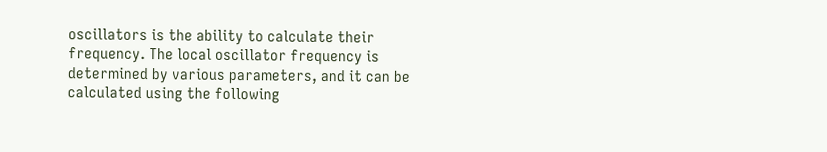oscillators is the ability to calculate their frequency. The local oscillator frequency is determined by various parameters, and it can be calculated using the following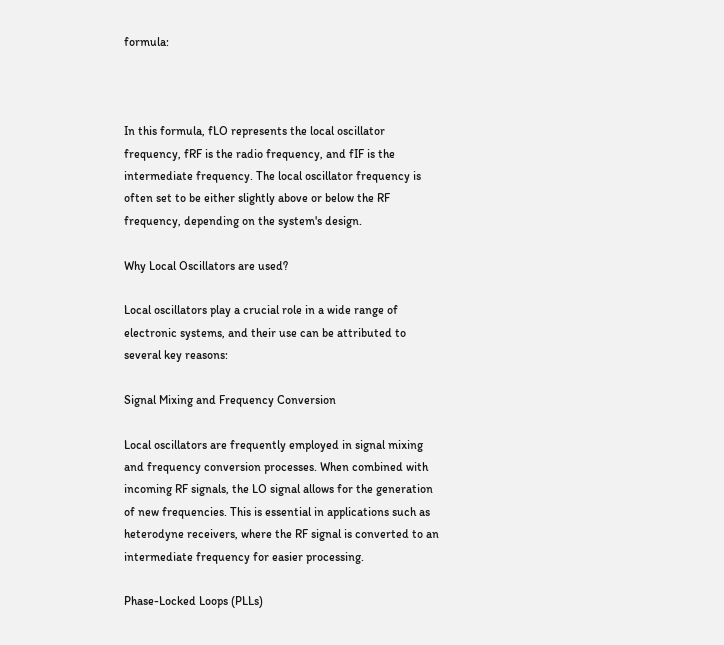formula:



In this formula, fLO represents the local oscillator frequency, fRF is the radio frequency, and fIF is the intermediate frequency. The local oscillator frequency is often set to be either slightly above or below the RF frequency, depending on the system's design.

Why Local Oscillators are used?

Local oscillators play a crucial role in a wide range of electronic systems, and their use can be attributed to several key reasons:

Signal Mixing and Frequency Conversion

Local oscillators are frequently employed in signal mixing and frequency conversion processes. When combined with incoming RF signals, the LO signal allows for the generation of new frequencies. This is essential in applications such as heterodyne receivers, where the RF signal is converted to an intermediate frequency for easier processing.

Phase-Locked Loops (PLLs)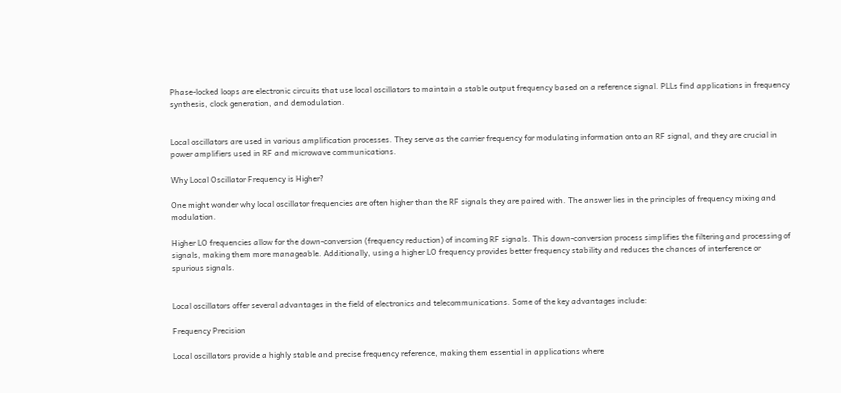Phase-locked loops are electronic circuits that use local oscillators to maintain a stable output frequency based on a reference signal. PLLs find applications in frequency synthesis, clock generation, and demodulation.


Local oscillators are used in various amplification processes. They serve as the carrier frequency for modulating information onto an RF signal, and they are crucial in power amplifiers used in RF and microwave communications.

Why Local Oscillator Frequency is Higher?

One might wonder why local oscillator frequencies are often higher than the RF signals they are paired with. The answer lies in the principles of frequency mixing and modulation.

Higher LO frequencies allow for the down-conversion (frequency reduction) of incoming RF signals. This down-conversion process simplifies the filtering and processing of signals, making them more manageable. Additionally, using a higher LO frequency provides better frequency stability and reduces the chances of interference or spurious signals.


Local oscillators offer several advantages in the field of electronics and telecommunications. Some of the key advantages include:

Frequency Precision

Local oscillators provide a highly stable and precise frequency reference, making them essential in applications where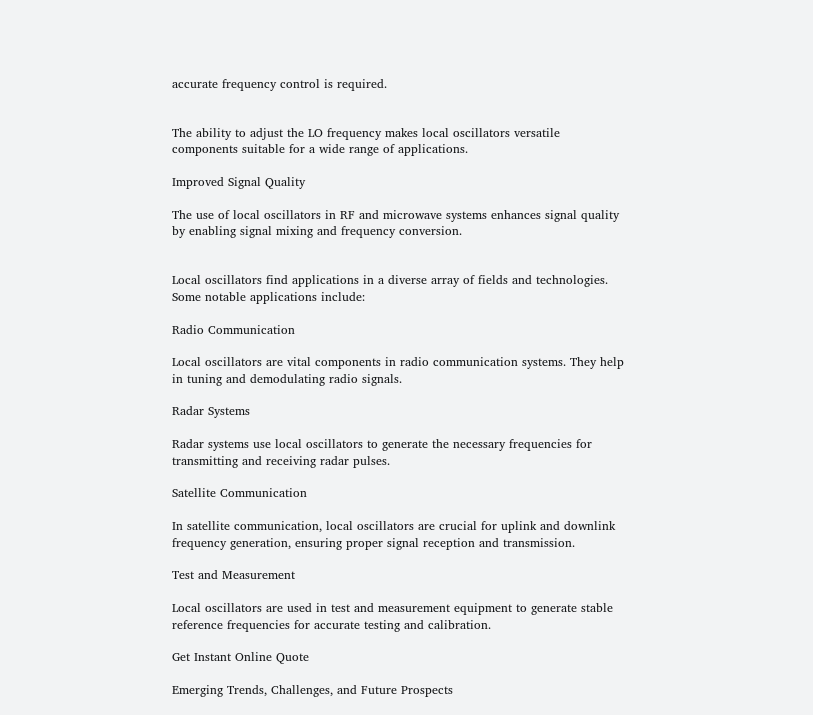accurate frequency control is required.


The ability to adjust the LO frequency makes local oscillators versatile components suitable for a wide range of applications.

Improved Signal Quality

The use of local oscillators in RF and microwave systems enhances signal quality by enabling signal mixing and frequency conversion.


Local oscillators find applications in a diverse array of fields and technologies. Some notable applications include:

Radio Communication

Local oscillators are vital components in radio communication systems. They help in tuning and demodulating radio signals.

Radar Systems

Radar systems use local oscillators to generate the necessary frequencies for transmitting and receiving radar pulses.

Satellite Communication

In satellite communication, local oscillators are crucial for uplink and downlink frequency generation, ensuring proper signal reception and transmission.

Test and Measurement

Local oscillators are used in test and measurement equipment to generate stable reference frequencies for accurate testing and calibration.

Get Instant Online Quote

Emerging Trends, Challenges, and Future Prospects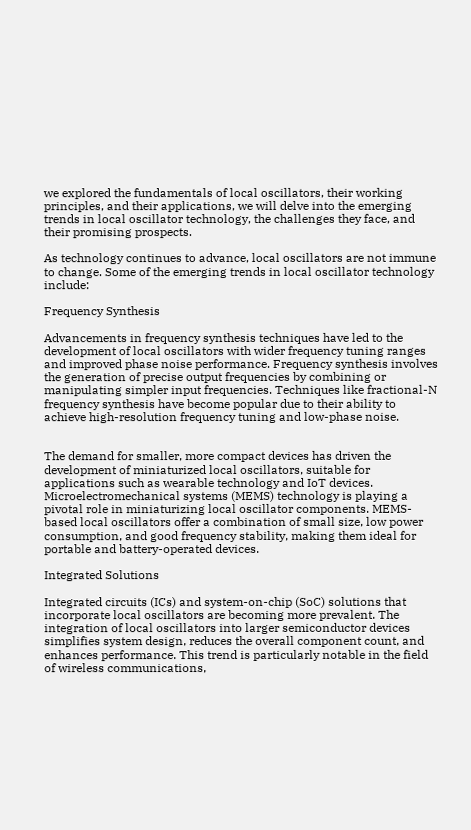we explored the fundamentals of local oscillators, their working principles, and their applications, we will delve into the emerging trends in local oscillator technology, the challenges they face, and their promising prospects.

As technology continues to advance, local oscillators are not immune to change. Some of the emerging trends in local oscillator technology include:

Frequency Synthesis

Advancements in frequency synthesis techniques have led to the development of local oscillators with wider frequency tuning ranges and improved phase noise performance. Frequency synthesis involves the generation of precise output frequencies by combining or manipulating simpler input frequencies. Techniques like fractional-N frequency synthesis have become popular due to their ability to achieve high-resolution frequency tuning and low-phase noise.


The demand for smaller, more compact devices has driven the development of miniaturized local oscillators, suitable for applications such as wearable technology and IoT devices. Microelectromechanical systems (MEMS) technology is playing a pivotal role in miniaturizing local oscillator components. MEMS-based local oscillators offer a combination of small size, low power consumption, and good frequency stability, making them ideal for portable and battery-operated devices.

Integrated Solutions

Integrated circuits (ICs) and system-on-chip (SoC) solutions that incorporate local oscillators are becoming more prevalent. The integration of local oscillators into larger semiconductor devices simplifies system design, reduces the overall component count, and enhances performance. This trend is particularly notable in the field of wireless communications,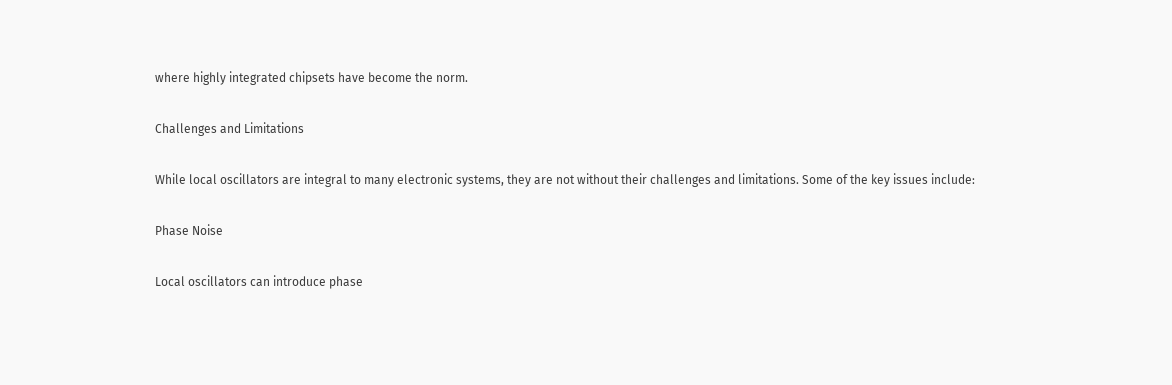where highly integrated chipsets have become the norm.

Challenges and Limitations

While local oscillators are integral to many electronic systems, they are not without their challenges and limitations. Some of the key issues include:

Phase Noise

Local oscillators can introduce phase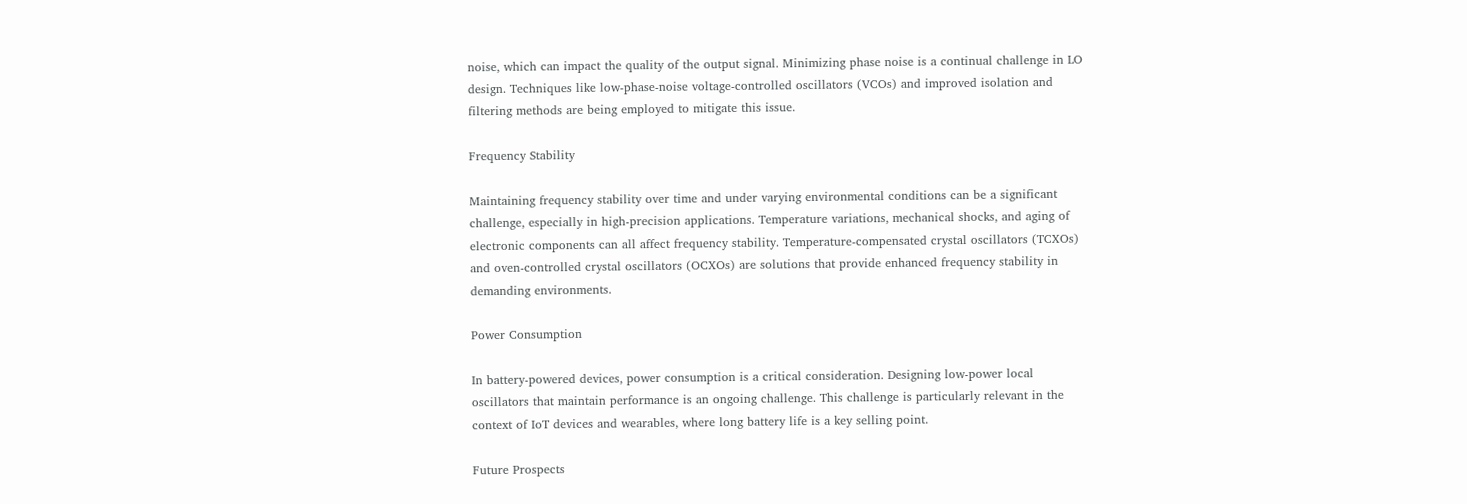noise, which can impact the quality of the output signal. Minimizing phase noise is a continual challenge in LO design. Techniques like low-phase-noise voltage-controlled oscillators (VCOs) and improved isolation and filtering methods are being employed to mitigate this issue.

Frequency Stability

Maintaining frequency stability over time and under varying environmental conditions can be a significant challenge, especially in high-precision applications. Temperature variations, mechanical shocks, and aging of electronic components can all affect frequency stability. Temperature-compensated crystal oscillators (TCXOs) and oven-controlled crystal oscillators (OCXOs) are solutions that provide enhanced frequency stability in demanding environments.

Power Consumption

In battery-powered devices, power consumption is a critical consideration. Designing low-power local oscillators that maintain performance is an ongoing challenge. This challenge is particularly relevant in the context of IoT devices and wearables, where long battery life is a key selling point.

Future Prospects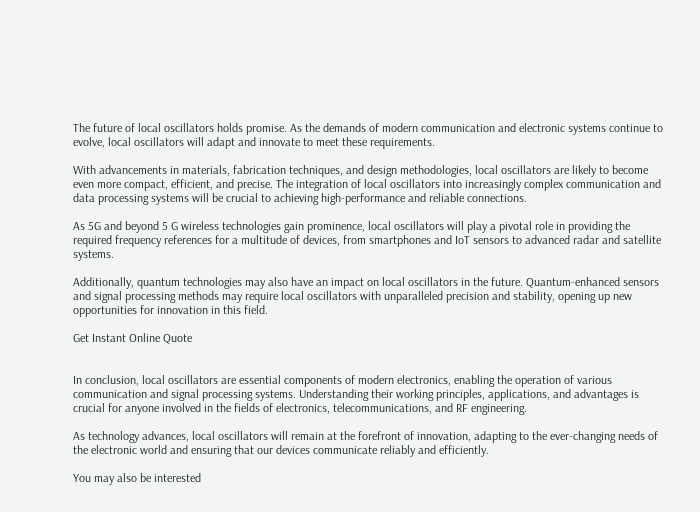The future of local oscillators holds promise. As the demands of modern communication and electronic systems continue to evolve, local oscillators will adapt and innovate to meet these requirements.

With advancements in materials, fabrication techniques, and design methodologies, local oscillators are likely to become even more compact, efficient, and precise. The integration of local oscillators into increasingly complex communication and data processing systems will be crucial to achieving high-performance and reliable connections.

As 5G and beyond 5 G wireless technologies gain prominence, local oscillators will play a pivotal role in providing the required frequency references for a multitude of devices, from smartphones and IoT sensors to advanced radar and satellite systems.

Additionally, quantum technologies may also have an impact on local oscillators in the future. Quantum-enhanced sensors and signal processing methods may require local oscillators with unparalleled precision and stability, opening up new opportunities for innovation in this field.

Get Instant Online Quote


In conclusion, local oscillators are essential components of modern electronics, enabling the operation of various communication and signal processing systems. Understanding their working principles, applications, and advantages is crucial for anyone involved in the fields of electronics, telecommunications, and RF engineering.

As technology advances, local oscillators will remain at the forefront of innovation, adapting to the ever-changing needs of the electronic world and ensuring that our devices communicate reliably and efficiently.

You may also be interested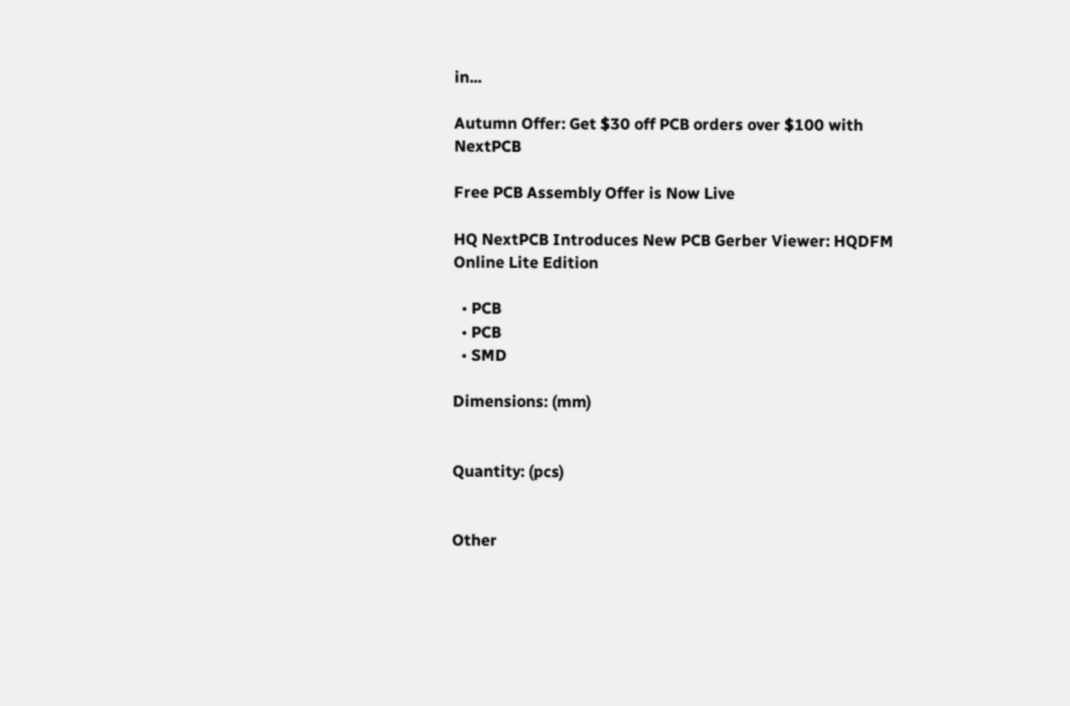in...

Autumn Offer: Get $30 off PCB orders over $100 with NextPCB

Free PCB Assembly Offer is Now Live

HQ NextPCB Introduces New PCB Gerber Viewer: HQDFM Online Lite Edition

  • PCB
  • PCB
  • SMD

Dimensions: (mm)


Quantity: (pcs)


Other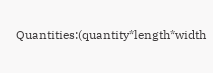Quantities:(quantity*length*width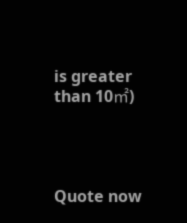is greater than 10㎡)




Quote now